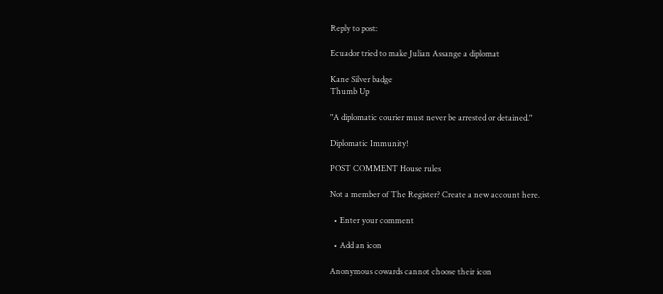Reply to post:

Ecuador tried to make Julian Assange a diplomat

Kane Silver badge
Thumb Up

"A diplomatic courier must never be arrested or detained."

Diplomatic Immunity!

POST COMMENT House rules

Not a member of The Register? Create a new account here.

  • Enter your comment

  • Add an icon

Anonymous cowards cannot choose their icon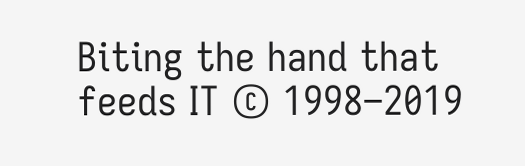Biting the hand that feeds IT © 1998–2019